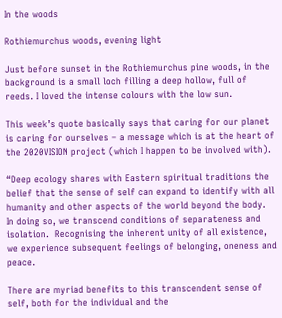In the woods

Rothiemurchus woods, evening light

Just before sunset in the Rothiemurchus pine woods, in the background is a small loch filling a deep hollow, full of reeds. I loved the intense colours with the low sun.

This week’s quote basically says that caring for our planet is caring for ourselves – a message which is at the heart of the 2020VISION project (which I happen to be involved with).

“Deep ecology shares with Eastern spiritual traditions the belief that the sense of self can expand to identify with all humanity and other aspects of the world beyond the body.  In doing so, we transcend conditions of separateness and isolation.  Recognising the inherent unity of all existence, we experience subsequent feelings of belonging, oneness and peace.

There are myriad benefits to this transcendent sense of self, both for the individual and the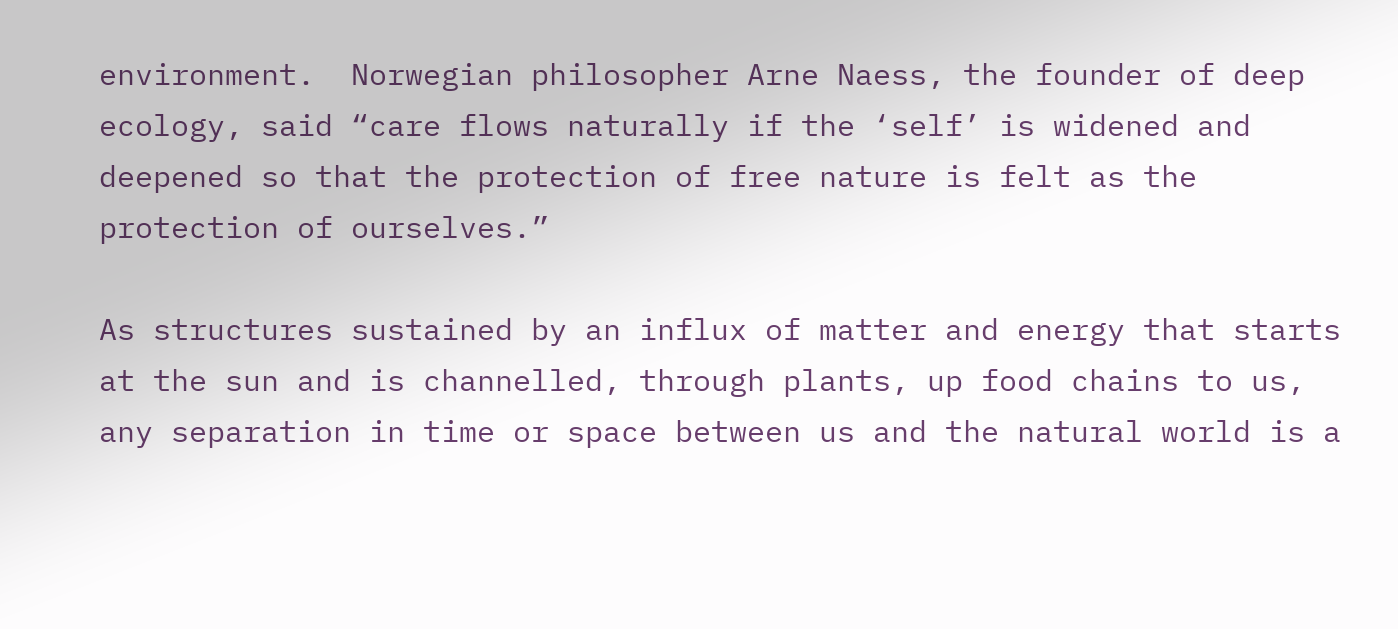environment.  Norwegian philosopher Arne Naess, the founder of deep ecology, said “care flows naturally if the ‘self’ is widened and deepened so that the protection of free nature is felt as the protection of ourselves.”

As structures sustained by an influx of matter and energy that starts at the sun and is channelled, through plants, up food chains to us, any separation in time or space between us and the natural world is a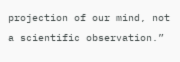projection of our mind, not a scientific observation.”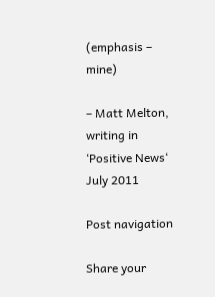(emphasis – mine)

– Matt Melton, writing in ‘Positive News‘ July 2011

Post navigation

Share your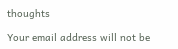thoughts

Your email address will not be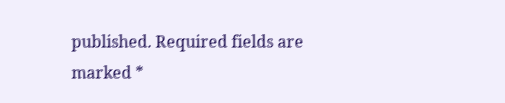published. Required fields are marked *